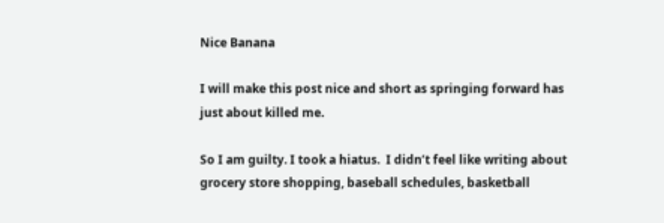Nice Banana

I will make this post nice and short as springing forward has just about killed me.

So I am guilty. I took a hiatus.  I didn’t feel like writing about grocery store shopping, baseball schedules, basketball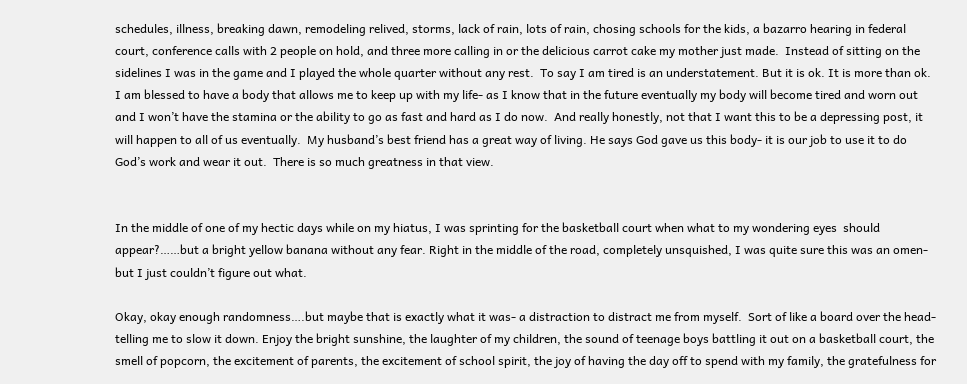schedules, illness, breaking dawn, remodeling relived, storms, lack of rain, lots of rain, chosing schools for the kids, a bazarro hearing in federal court, conference calls with 2 people on hold, and three more calling in or the delicious carrot cake my mother just made.  Instead of sitting on the sidelines I was in the game and I played the whole quarter without any rest.  To say I am tired is an understatement. But it is ok. It is more than ok. I am blessed to have a body that allows me to keep up with my life- as I know that in the future eventually my body will become tired and worn out and I won’t have the stamina or the ability to go as fast and hard as I do now.  And really honestly, not that I want this to be a depressing post, it will happen to all of us eventually.  My husband’s best friend has a great way of living. He says God gave us this body- it is our job to use it to do God’s work and wear it out.  There is so much greatness in that view.


In the middle of one of my hectic days while on my hiatus, I was sprinting for the basketball court when what to my wondering eyes  should appear?……but a bright yellow banana without any fear. Right in the middle of the road, completely unsquished, I was quite sure this was an omen- but I just couldn’t figure out what.

Okay, okay enough randomness….but maybe that is exactly what it was- a distraction to distract me from myself.  Sort of like a board over the head- telling me to slow it down. Enjoy the bright sunshine, the laughter of my children, the sound of teenage boys battling it out on a basketball court, the smell of popcorn, the excitement of parents, the excitement of school spirit, the joy of having the day off to spend with my family, the gratefulness for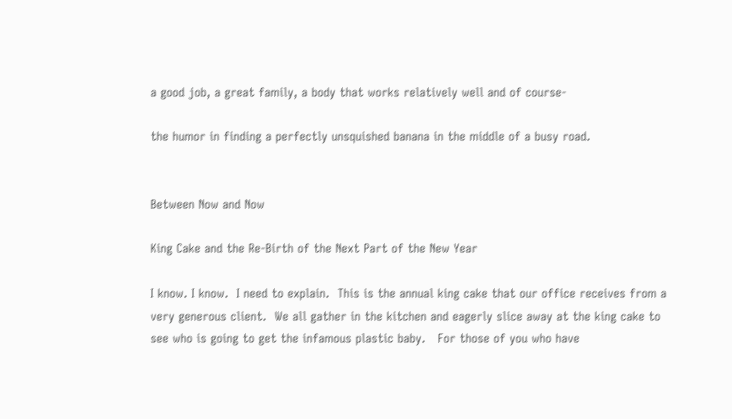a good job, a great family, a body that works relatively well and of course-

the humor in finding a perfectly unsquished banana in the middle of a busy road.


Between Now and Now

King Cake and the Re-Birth of the Next Part of the New Year

I know. I know.  I need to explain.  This is the annual king cake that our office receives from a very generous client.  We all gather in the kitchen and eagerly slice away at the king cake to see who is going to get the infamous plastic baby.   For those of you who have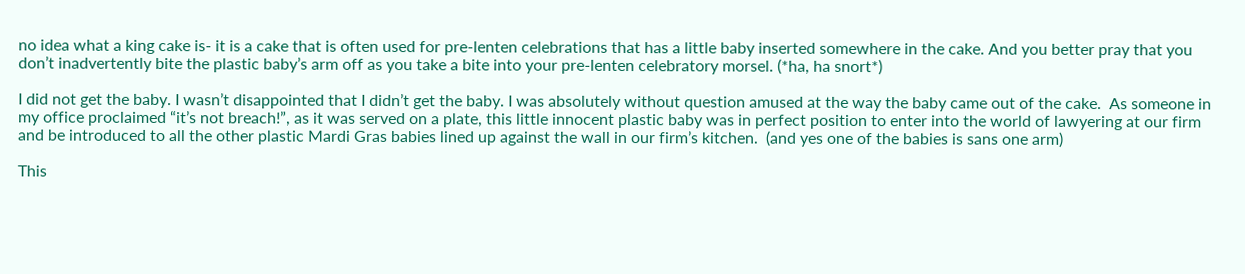no idea what a king cake is- it is a cake that is often used for pre-lenten celebrations that has a little baby inserted somewhere in the cake. And you better pray that you don’t inadvertently bite the plastic baby’s arm off as you take a bite into your pre-lenten celebratory morsel. (*ha, ha snort*)

I did not get the baby. I wasn’t disappointed that I didn’t get the baby. I was absolutely without question amused at the way the baby came out of the cake.  As someone in my office proclaimed “it’s not breach!”, as it was served on a plate, this little innocent plastic baby was in perfect position to enter into the world of lawyering at our firm and be introduced to all the other plastic Mardi Gras babies lined up against the wall in our firm’s kitchen.  (and yes one of the babies is sans one arm)

This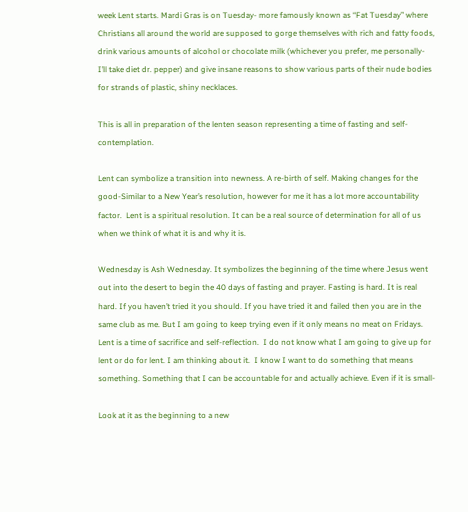week Lent starts. Mardi Gras is on Tuesday- more famously known as “Fat Tuesday” where Christians all around the world are supposed to gorge themselves with rich and fatty foods, drink various amounts of alcohol or chocolate milk (whichever you prefer, me personally- I’ll take diet dr. pepper) and give insane reasons to show various parts of their nude bodies for strands of plastic, shiny necklaces.

This is all in preparation of the lenten season representing a time of fasting and self-contemplation.

Lent can symbolize a transition into newness. A re-birth of self. Making changes for the good-Similar to a New Year’s resolution, however for me it has a lot more accountability factor.  Lent is a spiritual resolution. It can be a real source of determination for all of us when we think of what it is and why it is.

Wednesday is Ash Wednesday. It symbolizes the beginning of the time where Jesus went out into the desert to begin the 40 days of fasting and prayer. Fasting is hard. It is real hard. If you haven’t tried it you should. If you have tried it and failed then you are in the same club as me. But I am going to keep trying even if it only means no meat on Fridays.  Lent is a time of sacrifice and self-reflection.  I do not know what I am going to give up for lent or do for lent. I am thinking about it.  I know I want to do something that means something. Something that I can be accountable for and actually achieve. Even if it is small-

Look at it as the beginning to a new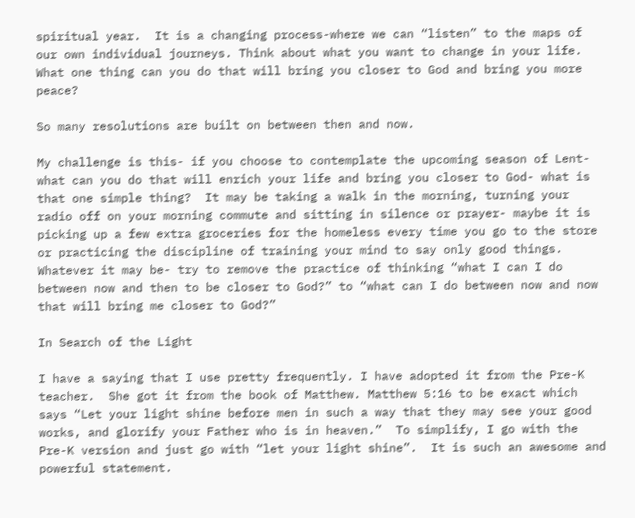spiritual year.  It is a changing process-where we can “listen” to the maps of our own individual journeys. Think about what you want to change in your life. What one thing can you do that will bring you closer to God and bring you more peace?

So many resolutions are built on between then and now.

My challenge is this- if you choose to contemplate the upcoming season of Lent- what can you do that will enrich your life and bring you closer to God- what is that one simple thing?  It may be taking a walk in the morning, turning your radio off on your morning commute and sitting in silence or prayer- maybe it is picking up a few extra groceries for the homeless every time you go to the store or practicing the discipline of training your mind to say only good things. Whatever it may be- try to remove the practice of thinking “what I can I do between now and then to be closer to God?” to “what can I do between now and now that will bring me closer to God?”

In Search of the Light

I have a saying that I use pretty frequently. I have adopted it from the Pre-K teacher.  She got it from the book of Matthew. Matthew 5:16 to be exact which says “Let your light shine before men in such a way that they may see your good works, and glorify your Father who is in heaven.”  To simplify, I go with the Pre-K version and just go with “let your light shine”.  It is such an awesome and powerful statement.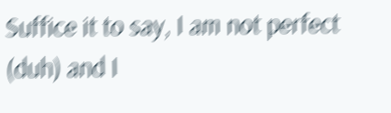Suffice it to say, I am not perfect (duh) and I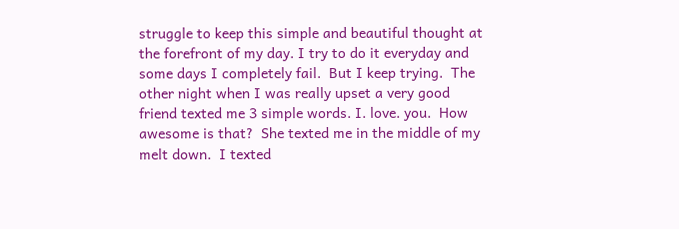struggle to keep this simple and beautiful thought at the forefront of my day. I try to do it everyday and  some days I completely fail.  But I keep trying.  The other night when I was really upset a very good friend texted me 3 simple words. I. love. you.  How awesome is that?  She texted me in the middle of my melt down.  I texted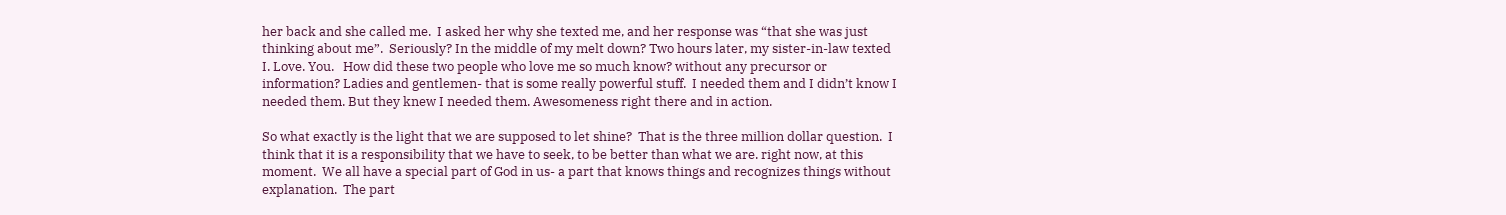her back and she called me.  I asked her why she texted me, and her response was “that she was just thinking about me”.  Seriously? In the middle of my melt down? Two hours later, my sister-in-law texted I. Love. You.   How did these two people who love me so much know? without any precursor or information? Ladies and gentlemen- that is some really powerful stuff.  I needed them and I didn’t know I needed them. But they knew I needed them. Awesomeness right there and in action.

So what exactly is the light that we are supposed to let shine?  That is the three million dollar question.  I think that it is a responsibility that we have to seek, to be better than what we are. right now, at this moment.  We all have a special part of God in us- a part that knows things and recognizes things without explanation.  The part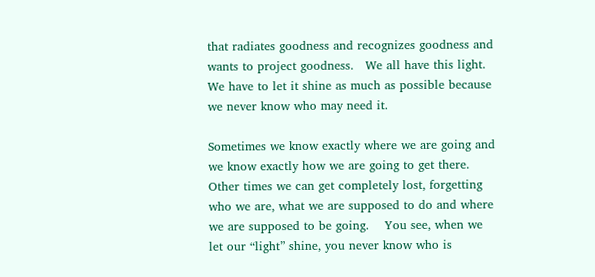that radiates goodness and recognizes goodness and wants to project goodness.   We all have this light. We have to let it shine as much as possible because we never know who may need it.

Sometimes we know exactly where we are going and we know exactly how we are going to get there.  Other times we can get completely lost, forgetting who we are, what we are supposed to do and where we are supposed to be going.    You see, when we let our “light” shine, you never know who is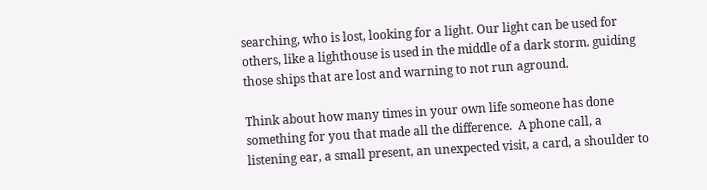searching, who is lost, looking for a light. Our light can be used for others, like a lighthouse is used in the middle of a dark storm. guiding those ships that are lost and warning to not run aground.

Think about how many times in your own life someone has done something for you that made all the difference.  A phone call, a listening ear, a small present, an unexpected visit, a card, a shoulder to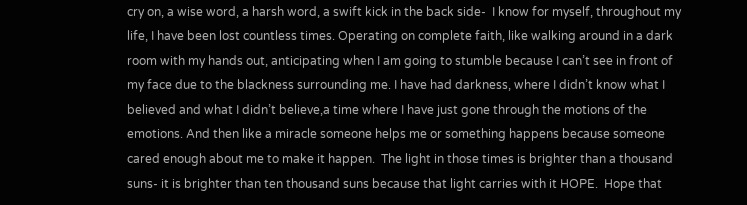cry on, a wise word, a harsh word, a swift kick in the back side-  I know for myself, throughout my life, I have been lost countless times. Operating on complete faith, like walking around in a dark room with my hands out, anticipating when I am going to stumble because I can’t see in front of my face due to the blackness surrounding me. I have had darkness, where I didn’t know what I believed and what I didn’t believe,a time where I have just gone through the motions of the emotions. And then like a miracle someone helps me or something happens because someone cared enough about me to make it happen.  The light in those times is brighter than a thousand suns- it is brighter than ten thousand suns because that light carries with it HOPE.  Hope that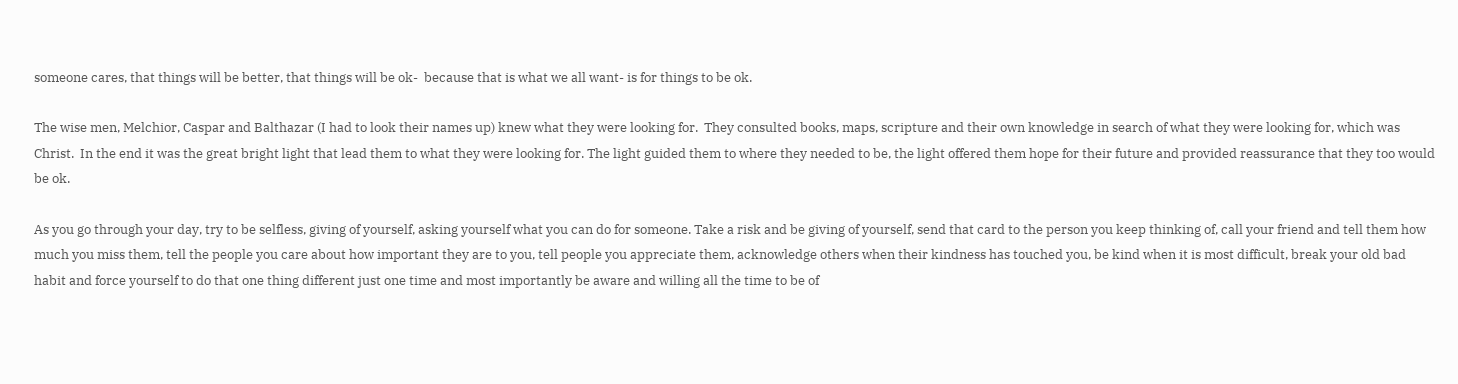someone cares, that things will be better, that things will be ok-  because that is what we all want- is for things to be ok.

The wise men, Melchior, Caspar and Balthazar (I had to look their names up) knew what they were looking for.  They consulted books, maps, scripture and their own knowledge in search of what they were looking for, which was Christ.  In the end it was the great bright light that lead them to what they were looking for. The light guided them to where they needed to be, the light offered them hope for their future and provided reassurance that they too would be ok.

As you go through your day, try to be selfless, giving of yourself, asking yourself what you can do for someone. Take a risk and be giving of yourself, send that card to the person you keep thinking of, call your friend and tell them how much you miss them, tell the people you care about how important they are to you, tell people you appreciate them, acknowledge others when their kindness has touched you, be kind when it is most difficult, break your old bad habit and force yourself to do that one thing different just one time and most importantly be aware and willing all the time to be of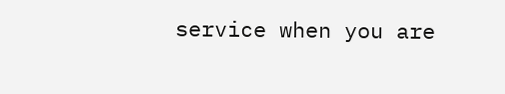service when you are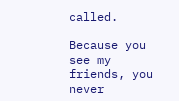called.

Because you see my friends, you never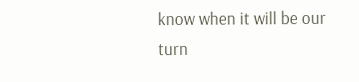know when it will be our turn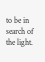to be in search of the light.